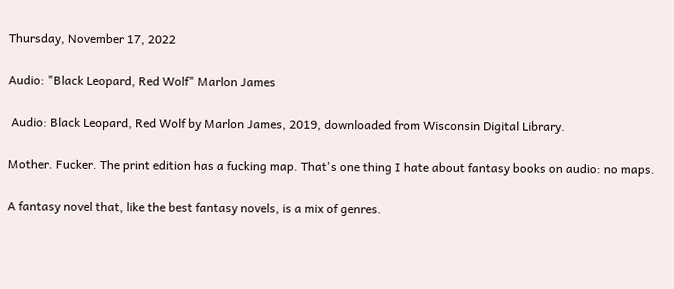Thursday, November 17, 2022

Audio: "Black Leopard, Red Wolf" Marlon James

 Audio: Black Leopard, Red Wolf by Marlon James, 2019, downloaded from Wisconsin Digital Library.

Mother. Fucker. The print edition has a fucking map. That's one thing I hate about fantasy books on audio: no maps.

A fantasy novel that, like the best fantasy novels, is a mix of genres.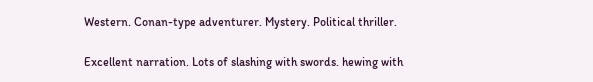Western. Conan-type adventurer. Mystery. Political thriller.

Excellent narration. Lots of slashing with swords. hewing with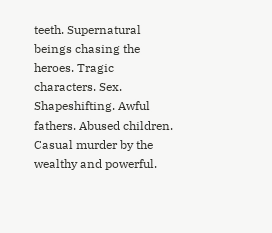teeth. Supernatural beings chasing the heroes. Tragic characters. Sex. Shapeshifting. Awful fathers. Abused children. Casual murder by the wealthy and powerful.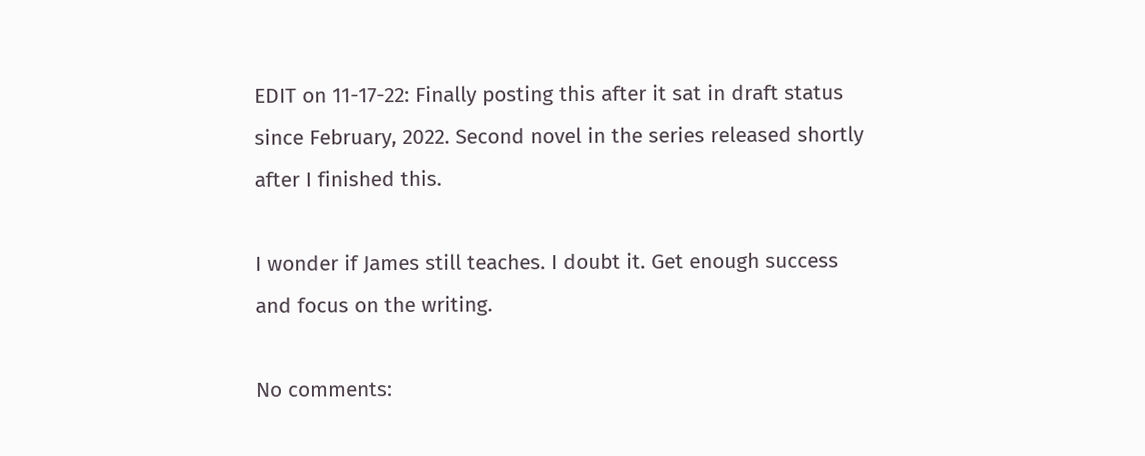EDIT on 11-17-22: Finally posting this after it sat in draft status since February, 2022. Second novel in the series released shortly after I finished this.

I wonder if James still teaches. I doubt it. Get enough success and focus on the writing.

No comments: